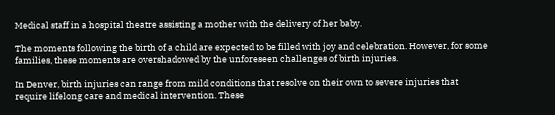Medical staff in a hospital theatre assisting a mother with the delivery of her baby.

The moments following the birth of a child are expected to be filled with joy and celebration. However, for some families, these moments are overshadowed by the unforeseen challenges of birth injuries.

In Denver, birth injuries can range from mild conditions that resolve on their own to severe injuries that require lifelong care and medical intervention. These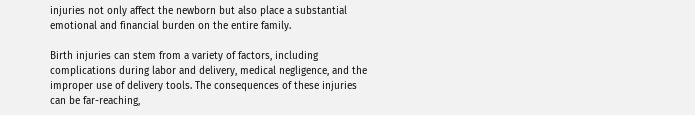injuries not only affect the newborn but also place a substantial emotional and financial burden on the entire family.

Birth injuries can stem from a variety of factors, including complications during labor and delivery, medical negligence, and the improper use of delivery tools. The consequences of these injuries can be far-reaching,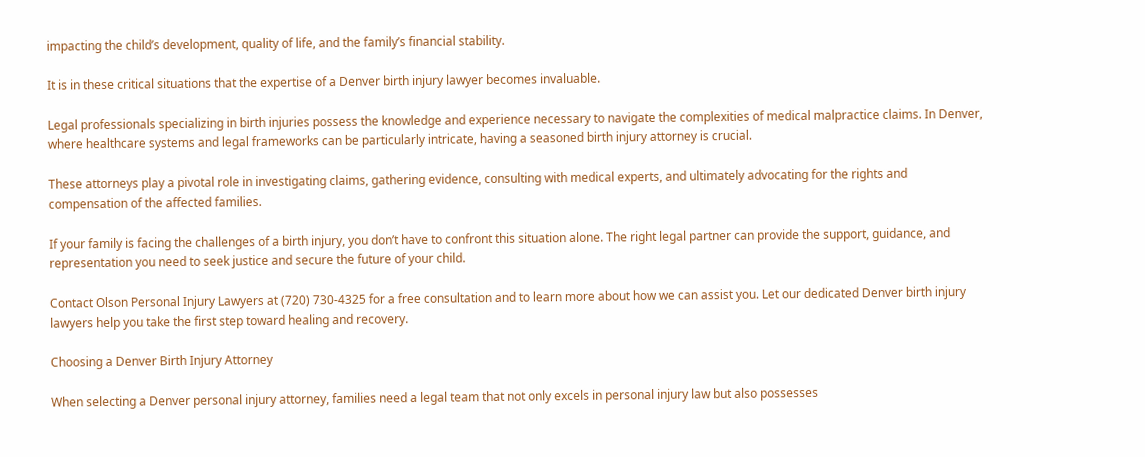impacting the child’s development, quality of life, and the family’s financial stability.

It is in these critical situations that the expertise of a Denver birth injury lawyer becomes invaluable.

Legal professionals specializing in birth injuries possess the knowledge and experience necessary to navigate the complexities of medical malpractice claims. In Denver, where healthcare systems and legal frameworks can be particularly intricate, having a seasoned birth injury attorney is crucial.

These attorneys play a pivotal role in investigating claims, gathering evidence, consulting with medical experts, and ultimately advocating for the rights and compensation of the affected families.

If your family is facing the challenges of a birth injury, you don’t have to confront this situation alone. The right legal partner can provide the support, guidance, and representation you need to seek justice and secure the future of your child.

Contact Olson Personal Injury Lawyers at (720) 730-4325 for a free consultation and to learn more about how we can assist you. Let our dedicated Denver birth injury lawyers help you take the first step toward healing and recovery.

Choosing a Denver Birth Injury Attorney

When selecting a Denver personal injury attorney, families need a legal team that not only excels in personal injury law but also possesses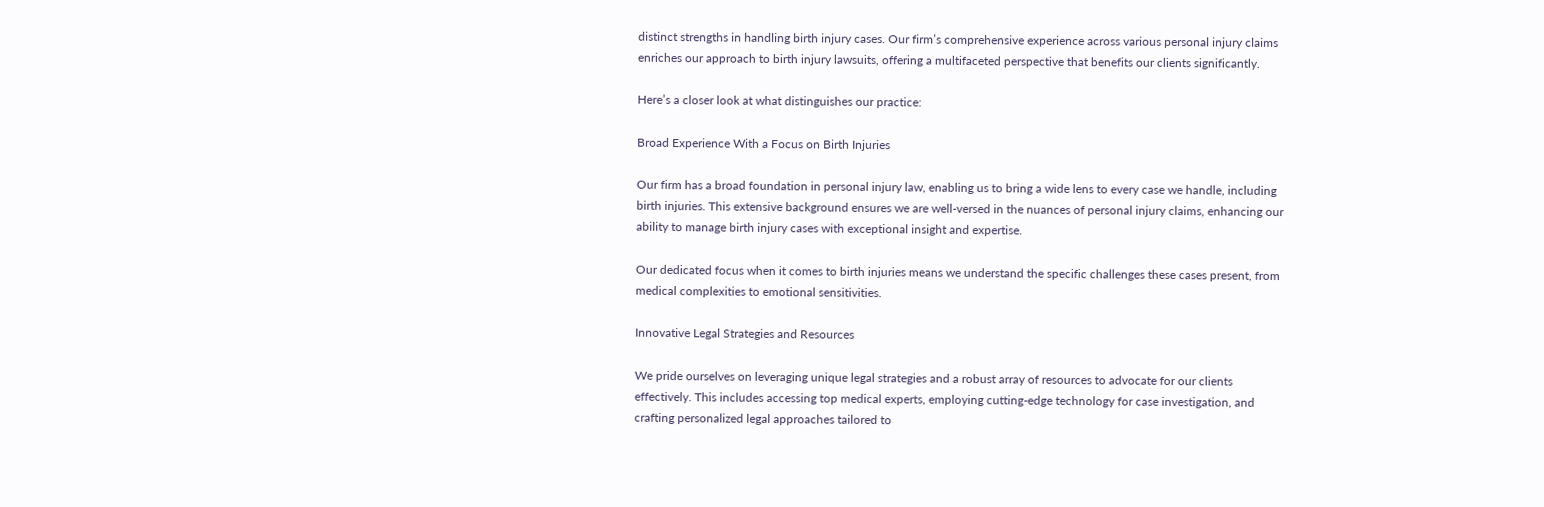distinct strengths in handling birth injury cases. Our firm’s comprehensive experience across various personal injury claims enriches our approach to birth injury lawsuits, offering a multifaceted perspective that benefits our clients significantly.

Here’s a closer look at what distinguishes our practice:

Broad Experience With a Focus on Birth Injuries

Our firm has a broad foundation in personal injury law, enabling us to bring a wide lens to every case we handle, including birth injuries. This extensive background ensures we are well-versed in the nuances of personal injury claims, enhancing our ability to manage birth injury cases with exceptional insight and expertise.

Our dedicated focus when it comes to birth injuries means we understand the specific challenges these cases present, from medical complexities to emotional sensitivities.

Innovative Legal Strategies and Resources

We pride ourselves on leveraging unique legal strategies and a robust array of resources to advocate for our clients effectively. This includes accessing top medical experts, employing cutting-edge technology for case investigation, and crafting personalized legal approaches tailored to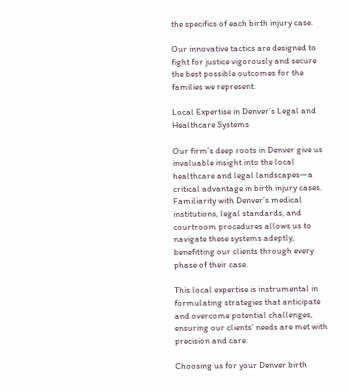the specifics of each birth injury case.

Our innovative tactics are designed to fight for justice vigorously and secure the best possible outcomes for the families we represent.

Local Expertise in Denver’s Legal and Healthcare Systems

Our firm’s deep roots in Denver give us invaluable insight into the local healthcare and legal landscapes—a critical advantage in birth injury cases. Familiarity with Denver’s medical institutions, legal standards, and courtroom procedures allows us to navigate these systems adeptly, benefitting our clients through every phase of their case.

This local expertise is instrumental in formulating strategies that anticipate and overcome potential challenges, ensuring our clients’ needs are met with precision and care.

Choosing us for your Denver birth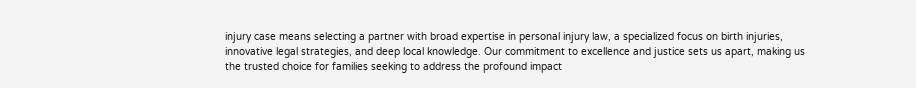injury case means selecting a partner with broad expertise in personal injury law, a specialized focus on birth injuries, innovative legal strategies, and deep local knowledge. Our commitment to excellence and justice sets us apart, making us the trusted choice for families seeking to address the profound impact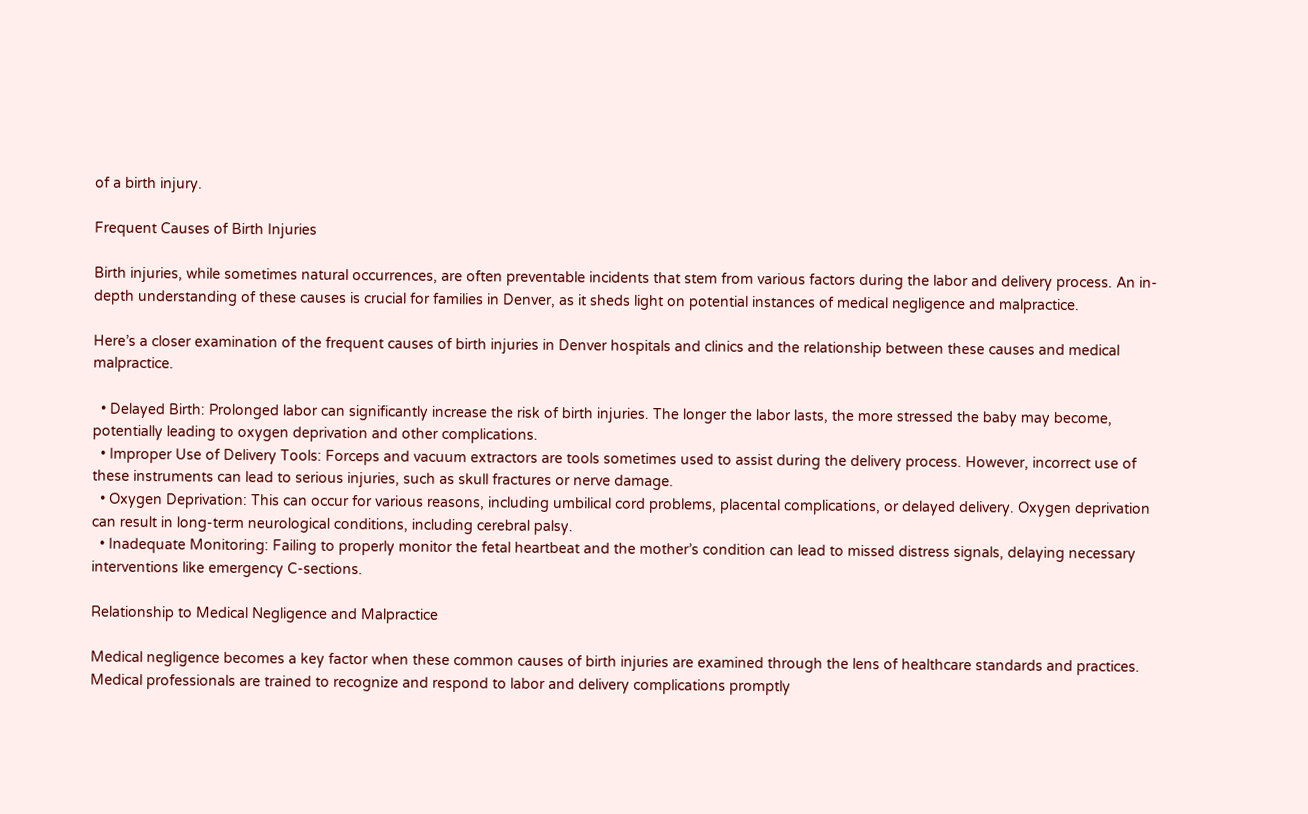of a birth injury.

Frequent Causes of Birth Injuries

Birth injuries, while sometimes natural occurrences, are often preventable incidents that stem from various factors during the labor and delivery process. An in-depth understanding of these causes is crucial for families in Denver, as it sheds light on potential instances of medical negligence and malpractice.

Here’s a closer examination of the frequent causes of birth injuries in Denver hospitals and clinics and the relationship between these causes and medical malpractice.

  • Delayed Birth: Prolonged labor can significantly increase the risk of birth injuries. The longer the labor lasts, the more stressed the baby may become, potentially leading to oxygen deprivation and other complications.
  • Improper Use of Delivery Tools: Forceps and vacuum extractors are tools sometimes used to assist during the delivery process. However, incorrect use of these instruments can lead to serious injuries, such as skull fractures or nerve damage.
  • Oxygen Deprivation: This can occur for various reasons, including umbilical cord problems, placental complications, or delayed delivery. Oxygen deprivation can result in long-term neurological conditions, including cerebral palsy.
  • Inadequate Monitoring: Failing to properly monitor the fetal heartbeat and the mother’s condition can lead to missed distress signals, delaying necessary interventions like emergency C-sections.

Relationship to Medical Negligence and Malpractice

Medical negligence becomes a key factor when these common causes of birth injuries are examined through the lens of healthcare standards and practices. Medical professionals are trained to recognize and respond to labor and delivery complications promptly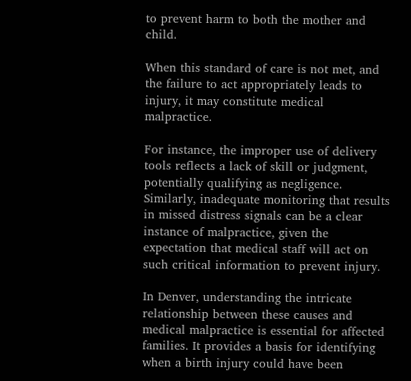to prevent harm to both the mother and child.

When this standard of care is not met, and the failure to act appropriately leads to injury, it may constitute medical malpractice.

For instance, the improper use of delivery tools reflects a lack of skill or judgment, potentially qualifying as negligence. Similarly, inadequate monitoring that results in missed distress signals can be a clear instance of malpractice, given the expectation that medical staff will act on such critical information to prevent injury.

In Denver, understanding the intricate relationship between these causes and medical malpractice is essential for affected families. It provides a basis for identifying when a birth injury could have been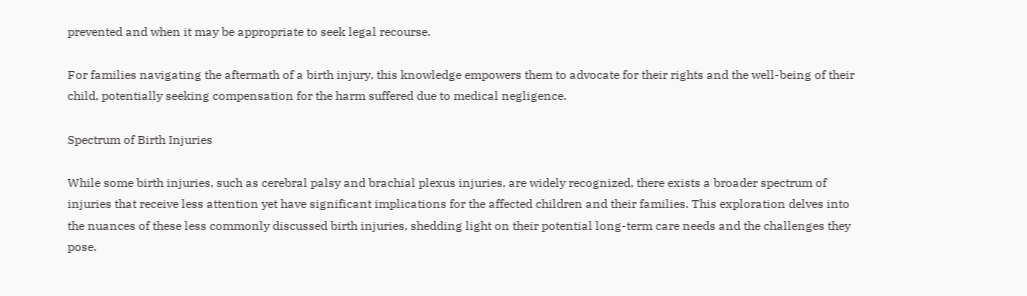prevented and when it may be appropriate to seek legal recourse.

For families navigating the aftermath of a birth injury, this knowledge empowers them to advocate for their rights and the well-being of their child, potentially seeking compensation for the harm suffered due to medical negligence.

Spectrum of Birth Injuries

While some birth injuries, such as cerebral palsy and brachial plexus injuries, are widely recognized, there exists a broader spectrum of injuries that receive less attention yet have significant implications for the affected children and their families. This exploration delves into the nuances of these less commonly discussed birth injuries, shedding light on their potential long-term care needs and the challenges they pose.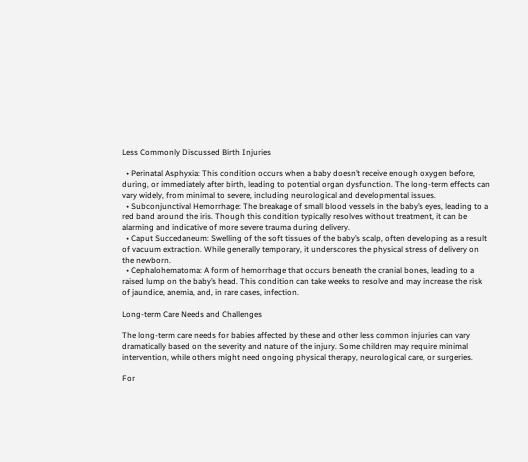Less Commonly Discussed Birth Injuries

  • Perinatal Asphyxia: This condition occurs when a baby doesn’t receive enough oxygen before, during, or immediately after birth, leading to potential organ dysfunction. The long-term effects can vary widely, from minimal to severe, including neurological and developmental issues.
  • Subconjunctival Hemorrhage: The breakage of small blood vessels in the baby’s eyes, leading to a red band around the iris. Though this condition typically resolves without treatment, it can be alarming and indicative of more severe trauma during delivery.
  • Caput Succedaneum: Swelling of the soft tissues of the baby’s scalp, often developing as a result of vacuum extraction. While generally temporary, it underscores the physical stress of delivery on the newborn.
  • Cephalohematoma: A form of hemorrhage that occurs beneath the cranial bones, leading to a raised lump on the baby’s head. This condition can take weeks to resolve and may increase the risk of jaundice, anemia, and, in rare cases, infection.

Long-term Care Needs and Challenges

The long-term care needs for babies affected by these and other less common injuries can vary dramatically based on the severity and nature of the injury. Some children may require minimal intervention, while others might need ongoing physical therapy, neurological care, or surgeries.

For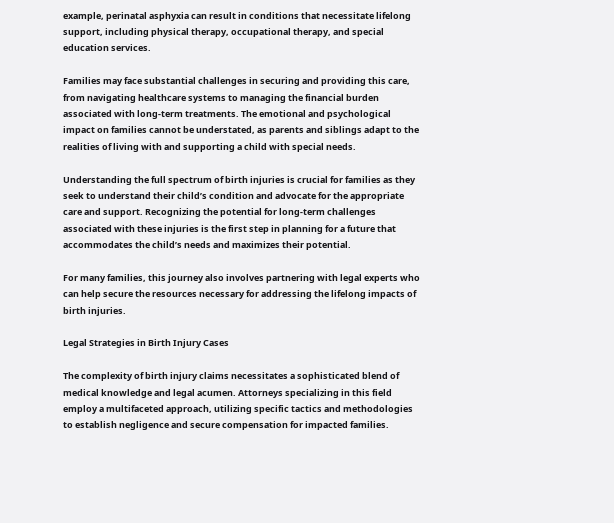example, perinatal asphyxia can result in conditions that necessitate lifelong support, including physical therapy, occupational therapy, and special education services.

Families may face substantial challenges in securing and providing this care, from navigating healthcare systems to managing the financial burden associated with long-term treatments. The emotional and psychological impact on families cannot be understated, as parents and siblings adapt to the realities of living with and supporting a child with special needs.

Understanding the full spectrum of birth injuries is crucial for families as they seek to understand their child’s condition and advocate for the appropriate care and support. Recognizing the potential for long-term challenges associated with these injuries is the first step in planning for a future that accommodates the child’s needs and maximizes their potential.

For many families, this journey also involves partnering with legal experts who can help secure the resources necessary for addressing the lifelong impacts of birth injuries.

Legal Strategies in Birth Injury Cases

The complexity of birth injury claims necessitates a sophisticated blend of medical knowledge and legal acumen. Attorneys specializing in this field employ a multifaceted approach, utilizing specific tactics and methodologies to establish negligence and secure compensation for impacted families.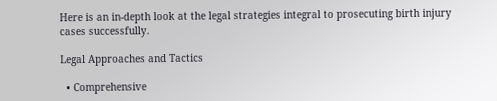Here is an in-depth look at the legal strategies integral to prosecuting birth injury cases successfully.

Legal Approaches and Tactics

  • Comprehensive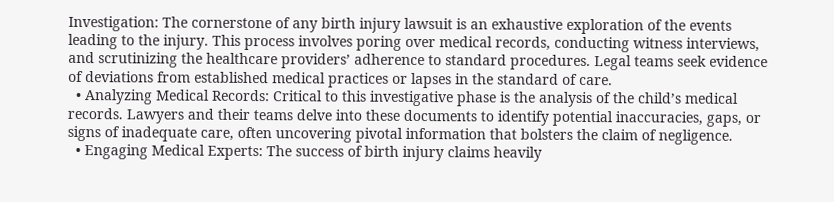Investigation: The cornerstone of any birth injury lawsuit is an exhaustive exploration of the events leading to the injury. This process involves poring over medical records, conducting witness interviews, and scrutinizing the healthcare providers’ adherence to standard procedures. Legal teams seek evidence of deviations from established medical practices or lapses in the standard of care.
  • Analyzing Medical Records: Critical to this investigative phase is the analysis of the child’s medical records. Lawyers and their teams delve into these documents to identify potential inaccuracies, gaps, or signs of inadequate care, often uncovering pivotal information that bolsters the claim of negligence.
  • Engaging Medical Experts: The success of birth injury claims heavily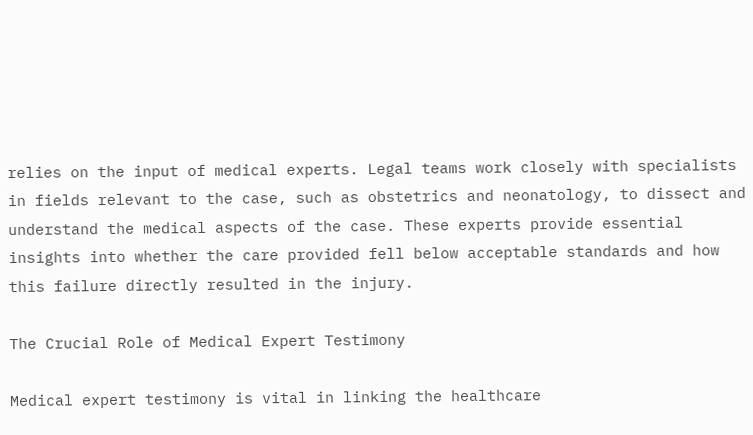relies on the input of medical experts. Legal teams work closely with specialists in fields relevant to the case, such as obstetrics and neonatology, to dissect and understand the medical aspects of the case. These experts provide essential insights into whether the care provided fell below acceptable standards and how this failure directly resulted in the injury.

The Crucial Role of Medical Expert Testimony

Medical expert testimony is vital in linking the healthcare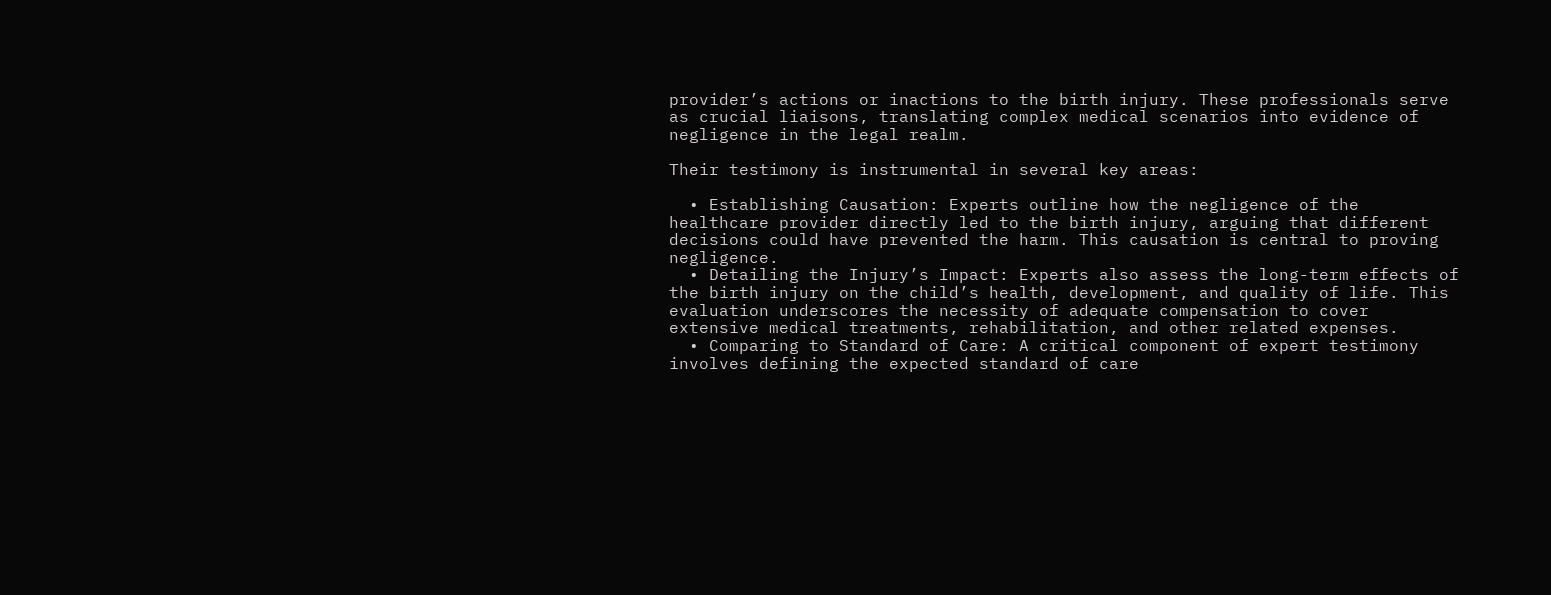provider’s actions or inactions to the birth injury. These professionals serve as crucial liaisons, translating complex medical scenarios into evidence of negligence in the legal realm.

Their testimony is instrumental in several key areas:

  • Establishing Causation: Experts outline how the negligence of the healthcare provider directly led to the birth injury, arguing that different decisions could have prevented the harm. This causation is central to proving negligence.
  • Detailing the Injury’s Impact: Experts also assess the long-term effects of the birth injury on the child’s health, development, and quality of life. This evaluation underscores the necessity of adequate compensation to cover extensive medical treatments, rehabilitation, and other related expenses.
  • Comparing to Standard of Care: A critical component of expert testimony involves defining the expected standard of care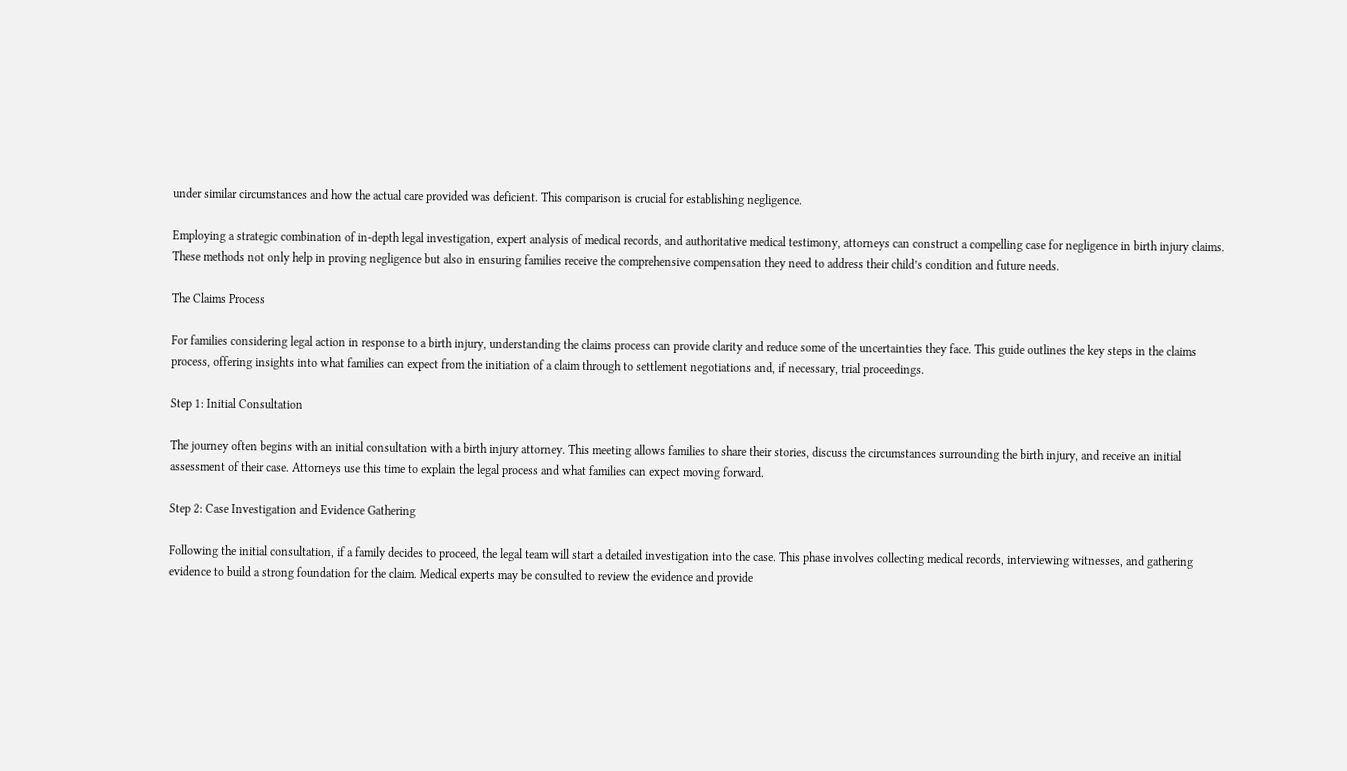under similar circumstances and how the actual care provided was deficient. This comparison is crucial for establishing negligence.

Employing a strategic combination of in-depth legal investigation, expert analysis of medical records, and authoritative medical testimony, attorneys can construct a compelling case for negligence in birth injury claims. These methods not only help in proving negligence but also in ensuring families receive the comprehensive compensation they need to address their child’s condition and future needs.

The Claims Process

For families considering legal action in response to a birth injury, understanding the claims process can provide clarity and reduce some of the uncertainties they face. This guide outlines the key steps in the claims process, offering insights into what families can expect from the initiation of a claim through to settlement negotiations and, if necessary, trial proceedings.

Step 1: Initial Consultation

The journey often begins with an initial consultation with a birth injury attorney. This meeting allows families to share their stories, discuss the circumstances surrounding the birth injury, and receive an initial assessment of their case. Attorneys use this time to explain the legal process and what families can expect moving forward.

Step 2: Case Investigation and Evidence Gathering

Following the initial consultation, if a family decides to proceed, the legal team will start a detailed investigation into the case. This phase involves collecting medical records, interviewing witnesses, and gathering evidence to build a strong foundation for the claim. Medical experts may be consulted to review the evidence and provide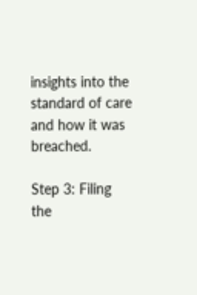insights into the standard of care and how it was breached.

Step 3: Filing the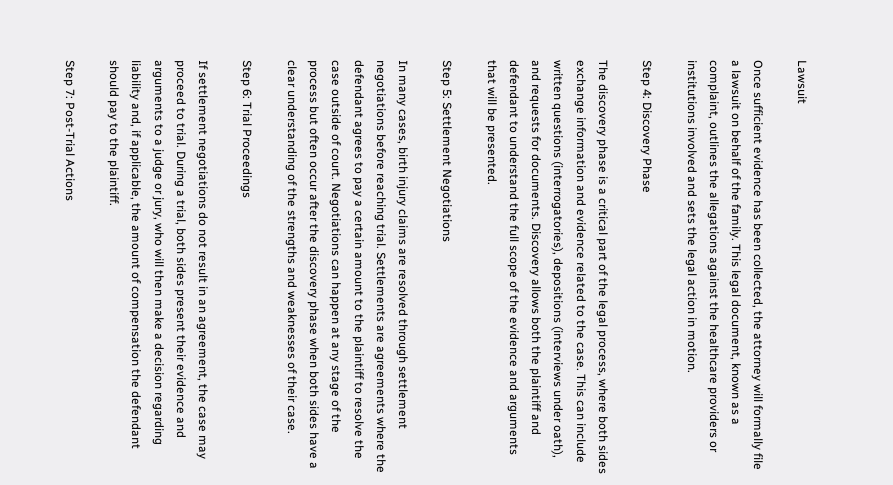Lawsuit

Once sufficient evidence has been collected, the attorney will formally file a lawsuit on behalf of the family. This legal document, known as a complaint, outlines the allegations against the healthcare providers or institutions involved and sets the legal action in motion.

Step 4: Discovery Phase

The discovery phase is a critical part of the legal process, where both sides exchange information and evidence related to the case. This can include written questions (interrogatories), depositions (interviews under oath), and requests for documents. Discovery allows both the plaintiff and defendant to understand the full scope of the evidence and arguments that will be presented.

Step 5: Settlement Negotiations

In many cases, birth injury claims are resolved through settlement negotiations before reaching trial. Settlements are agreements where the defendant agrees to pay a certain amount to the plaintiff to resolve the case outside of court. Negotiations can happen at any stage of the process but often occur after the discovery phase when both sides have a clear understanding of the strengths and weaknesses of their case.

Step 6: Trial Proceedings

If settlement negotiations do not result in an agreement, the case may proceed to trial. During a trial, both sides present their evidence and arguments to a judge or jury, who will then make a decision regarding liability and, if applicable, the amount of compensation the defendant should pay to the plaintiff.

Step 7: Post-Trial Actions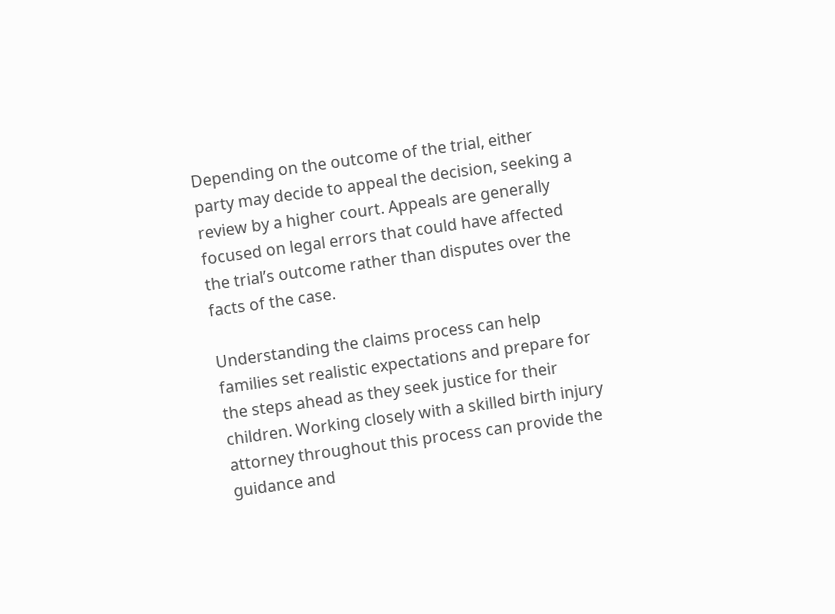Depending on the outcome of the trial, either party may decide to appeal the decision, seeking a review by a higher court. Appeals are generally focused on legal errors that could have affected the trial’s outcome rather than disputes over the facts of the case.

Understanding the claims process can help families set realistic expectations and prepare for the steps ahead as they seek justice for their children. Working closely with a skilled birth injury attorney throughout this process can provide the guidance and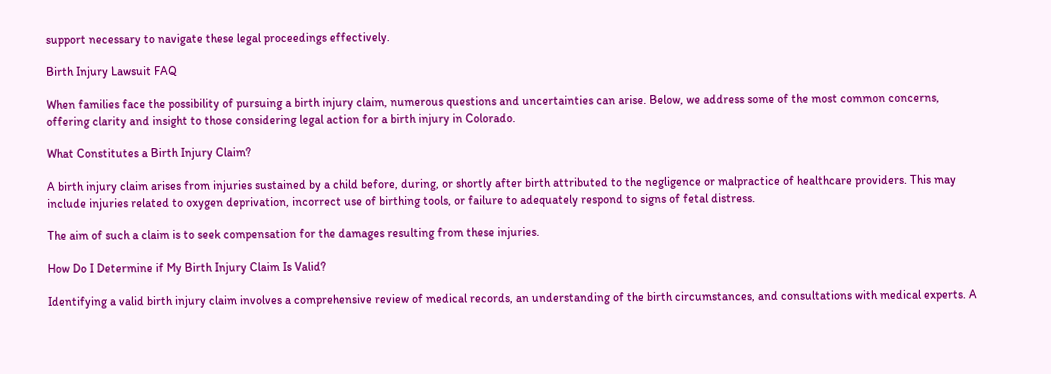support necessary to navigate these legal proceedings effectively.

Birth Injury Lawsuit FAQ

When families face the possibility of pursuing a birth injury claim, numerous questions and uncertainties can arise. Below, we address some of the most common concerns, offering clarity and insight to those considering legal action for a birth injury in Colorado.

What Constitutes a Birth Injury Claim?

A birth injury claim arises from injuries sustained by a child before, during, or shortly after birth attributed to the negligence or malpractice of healthcare providers. This may include injuries related to oxygen deprivation, incorrect use of birthing tools, or failure to adequately respond to signs of fetal distress.

The aim of such a claim is to seek compensation for the damages resulting from these injuries.

How Do I Determine if My Birth Injury Claim Is Valid?

Identifying a valid birth injury claim involves a comprehensive review of medical records, an understanding of the birth circumstances, and consultations with medical experts. A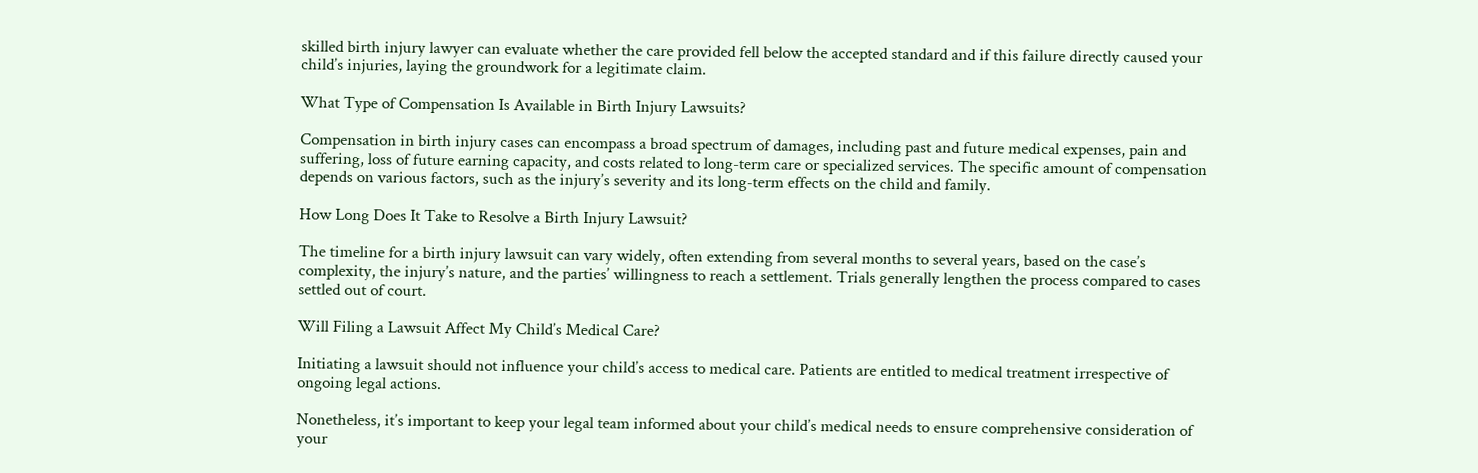skilled birth injury lawyer can evaluate whether the care provided fell below the accepted standard and if this failure directly caused your child’s injuries, laying the groundwork for a legitimate claim.

What Type of Compensation Is Available in Birth Injury Lawsuits?

Compensation in birth injury cases can encompass a broad spectrum of damages, including past and future medical expenses, pain and suffering, loss of future earning capacity, and costs related to long-term care or specialized services. The specific amount of compensation depends on various factors, such as the injury’s severity and its long-term effects on the child and family.

How Long Does It Take to Resolve a Birth Injury Lawsuit?

The timeline for a birth injury lawsuit can vary widely, often extending from several months to several years, based on the case’s complexity, the injury’s nature, and the parties’ willingness to reach a settlement. Trials generally lengthen the process compared to cases settled out of court.

Will Filing a Lawsuit Affect My Child’s Medical Care?

Initiating a lawsuit should not influence your child’s access to medical care. Patients are entitled to medical treatment irrespective of ongoing legal actions.

Nonetheless, it’s important to keep your legal team informed about your child’s medical needs to ensure comprehensive consideration of your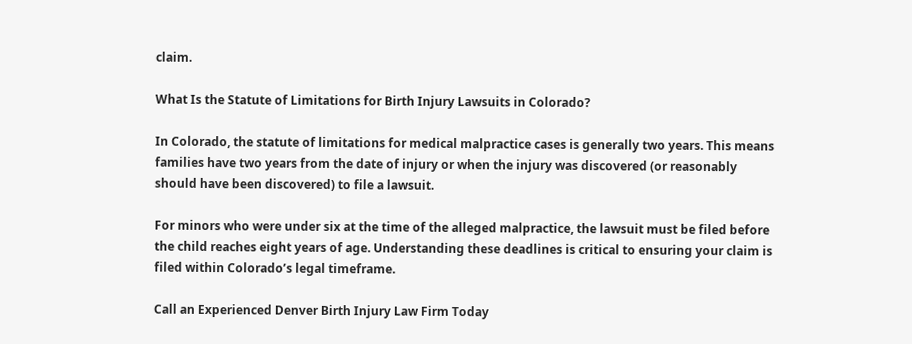claim.

What Is the Statute of Limitations for Birth Injury Lawsuits in Colorado?

In Colorado, the statute of limitations for medical malpractice cases is generally two years. This means families have two years from the date of injury or when the injury was discovered (or reasonably should have been discovered) to file a lawsuit.

For minors who were under six at the time of the alleged malpractice, the lawsuit must be filed before the child reaches eight years of age. Understanding these deadlines is critical to ensuring your claim is filed within Colorado’s legal timeframe.

Call an Experienced Denver Birth Injury Law Firm Today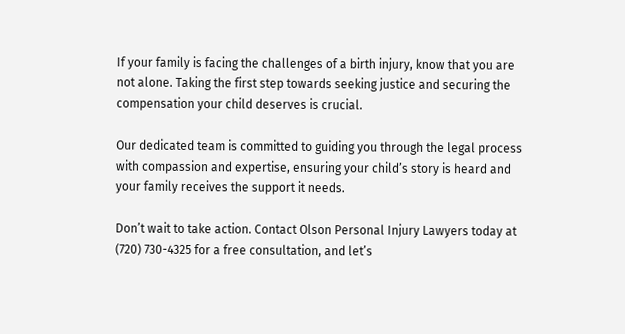If your family is facing the challenges of a birth injury, know that you are not alone. Taking the first step towards seeking justice and securing the compensation your child deserves is crucial.

Our dedicated team is committed to guiding you through the legal process with compassion and expertise, ensuring your child’s story is heard and your family receives the support it needs.

Don’t wait to take action. Contact Olson Personal Injury Lawyers today at (720) 730-4325 for a free consultation, and let’s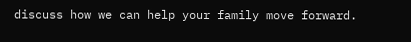discuss how we can help your family move forward.